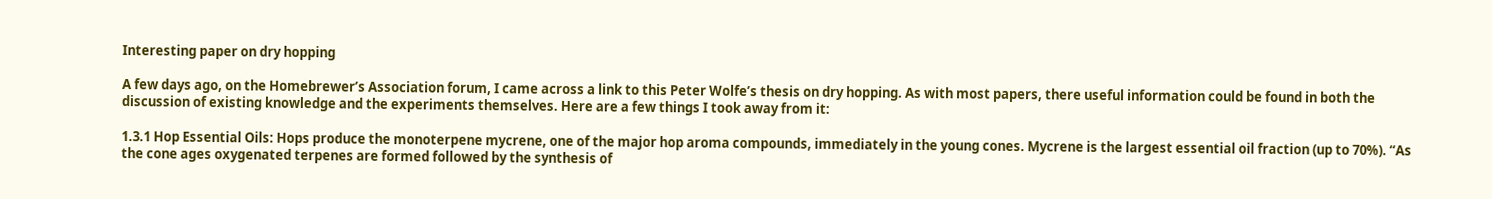Interesting paper on dry hopping

A few days ago, on the Homebrewer’s Association forum, I came across a link to this Peter Wolfe’s thesis on dry hopping. As with most papers, there useful information could be found in both the discussion of existing knowledge and the experiments themselves. Here are a few things I took away from it:

1.3.1 Hop Essential Oils: Hops produce the monoterpene mycrene, one of the major hop aroma compounds, immediately in the young cones. Mycrene is the largest essential oil fraction (up to 70%). “As the cone ages oxygenated terpenes are formed followed by the synthesis of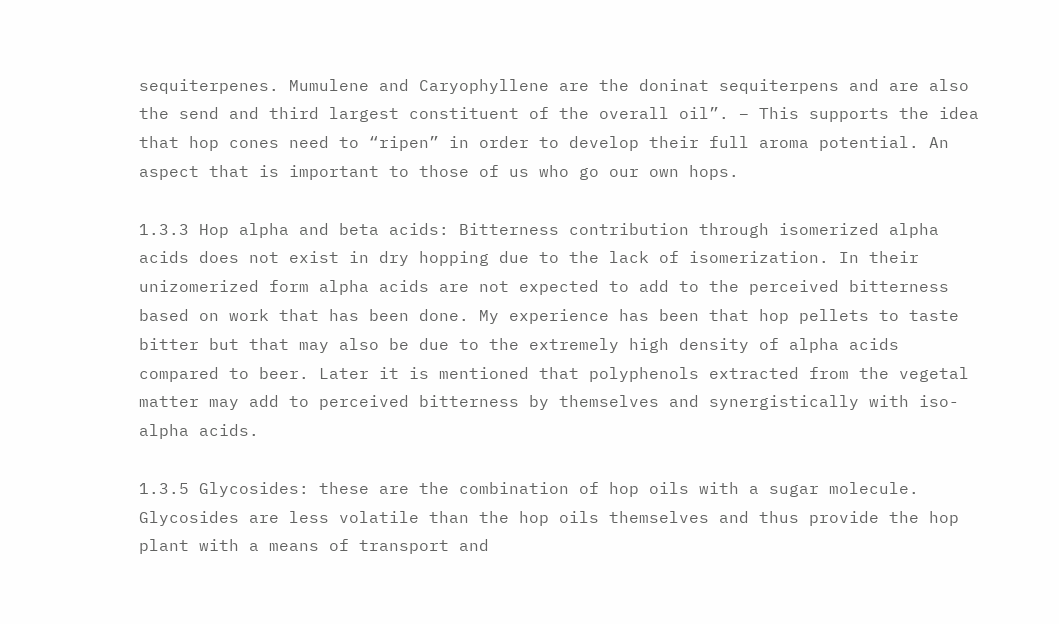sequiterpenes. Mumulene and Caryophyllene are the doninat sequiterpens and are also the send and third largest constituent of the overall oil”. – This supports the idea that hop cones need to “ripen” in order to develop their full aroma potential. An aspect that is important to those of us who go our own hops.

1.3.3 Hop alpha and beta acids: Bitterness contribution through isomerized alpha acids does not exist in dry hopping due to the lack of isomerization. In their unizomerized form alpha acids are not expected to add to the perceived bitterness based on work that has been done. My experience has been that hop pellets to taste bitter but that may also be due to the extremely high density of alpha acids compared to beer. Later it is mentioned that polyphenols extracted from the vegetal matter may add to perceived bitterness by themselves and synergistically with iso-alpha acids.

1.3.5 Glycosides: these are the combination of hop oils with a sugar molecule. Glycosides are less volatile than the hop oils themselves and thus provide the hop plant with a means of transport and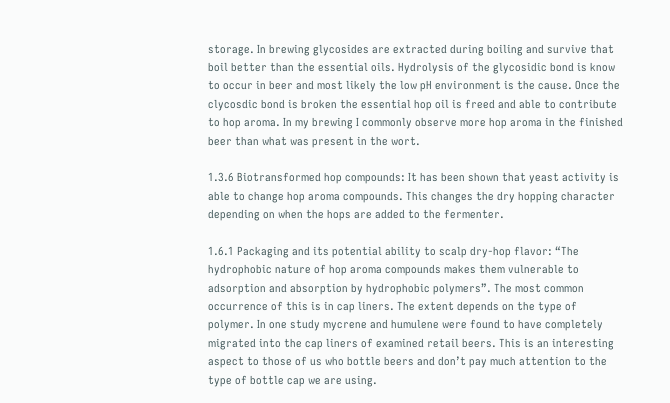storage. In brewing glycosides are extracted during boiling and survive that boil better than the essential oils. Hydrolysis of the glycosidic bond is know to occur in beer and most likely the low pH environment is the cause. Once the clycosdic bond is broken the essential hop oil is freed and able to contribute to hop aroma. In my brewing I commonly observe more hop aroma in the finished beer than what was present in the wort.

1.3.6 Biotransformed hop compounds: It has been shown that yeast activity is able to change hop aroma compounds. This changes the dry hopping character depending on when the hops are added to the fermenter.

1.6.1 Packaging and its potential ability to scalp dry-hop flavor: “The hydrophobic nature of hop aroma compounds makes them vulnerable to adsorption and absorption by hydrophobic polymers”. The most common occurrence of this is in cap liners. The extent depends on the type of polymer. In one study mycrene and humulene were found to have completely migrated into the cap liners of examined retail beers. This is an interesting aspect to those of us who bottle beers and don’t pay much attention to the type of bottle cap we are using.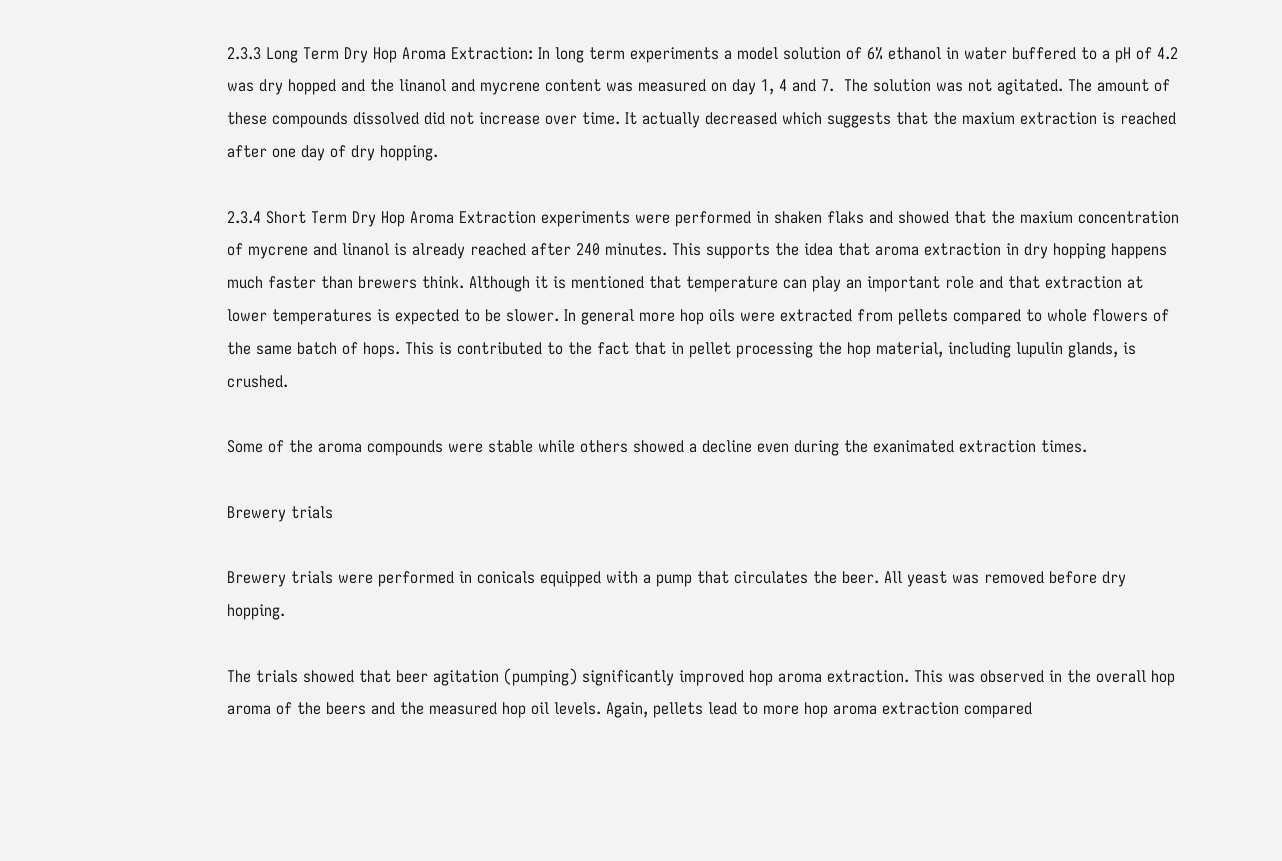2.3.3 Long Term Dry Hop Aroma Extraction: In long term experiments a model solution of 6% ethanol in water buffered to a pH of 4.2 was dry hopped and the linanol and mycrene content was measured on day 1, 4 and 7.  The solution was not agitated. The amount of these compounds dissolved did not increase over time. It actually decreased which suggests that the maxium extraction is reached after one day of dry hopping.

2.3.4 Short Term Dry Hop Aroma Extraction experiments were performed in shaken flaks and showed that the maxium concentration of mycrene and linanol is already reached after 240 minutes. This supports the idea that aroma extraction in dry hopping happens much faster than brewers think. Although it is mentioned that temperature can play an important role and that extraction at lower temperatures is expected to be slower. In general more hop oils were extracted from pellets compared to whole flowers of the same batch of hops. This is contributed to the fact that in pellet processing the hop material, including lupulin glands, is crushed.

Some of the aroma compounds were stable while others showed a decline even during the exanimated extraction times.

Brewery trials

Brewery trials were performed in conicals equipped with a pump that circulates the beer. All yeast was removed before dry hopping.

The trials showed that beer agitation (pumping) significantly improved hop aroma extraction. This was observed in the overall hop aroma of the beers and the measured hop oil levels. Again, pellets lead to more hop aroma extraction compared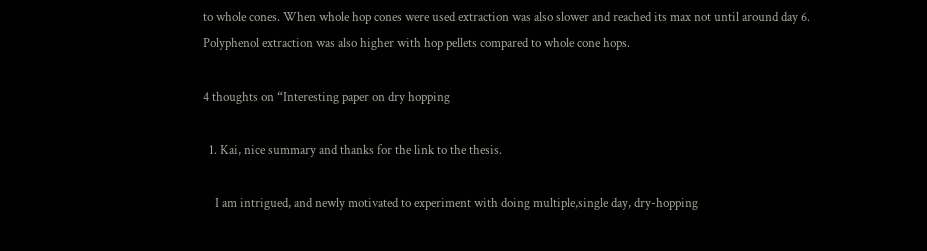to whole cones. When whole hop cones were used extraction was also slower and reached its max not until around day 6. Polyphenol extraction was also higher with hop pellets compared to whole cone hops.

4 thoughts on “Interesting paper on dry hopping

  1. Kai, nice summary and thanks for the link to the thesis.

    I am intrigued, and newly motivated to experiment with doing multiple,single day, dry-hopping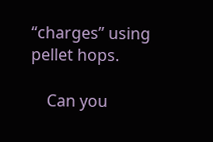“charges” using pellet hops.

    Can you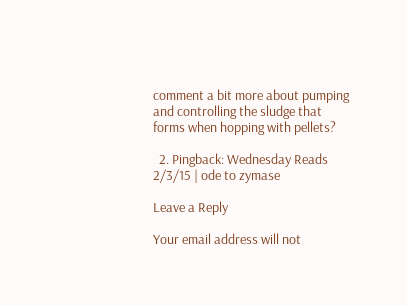comment a bit more about pumping and controlling the sludge that forms when hopping with pellets?

  2. Pingback: Wednesday Reads 2/3/15 | ode to zymase

Leave a Reply

Your email address will not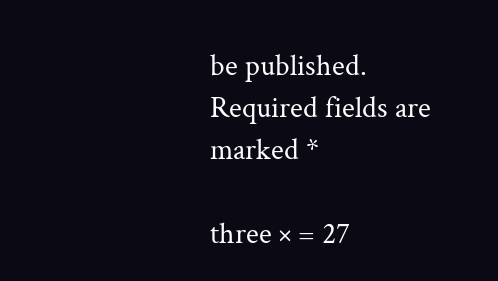be published. Required fields are marked *

three × = 27